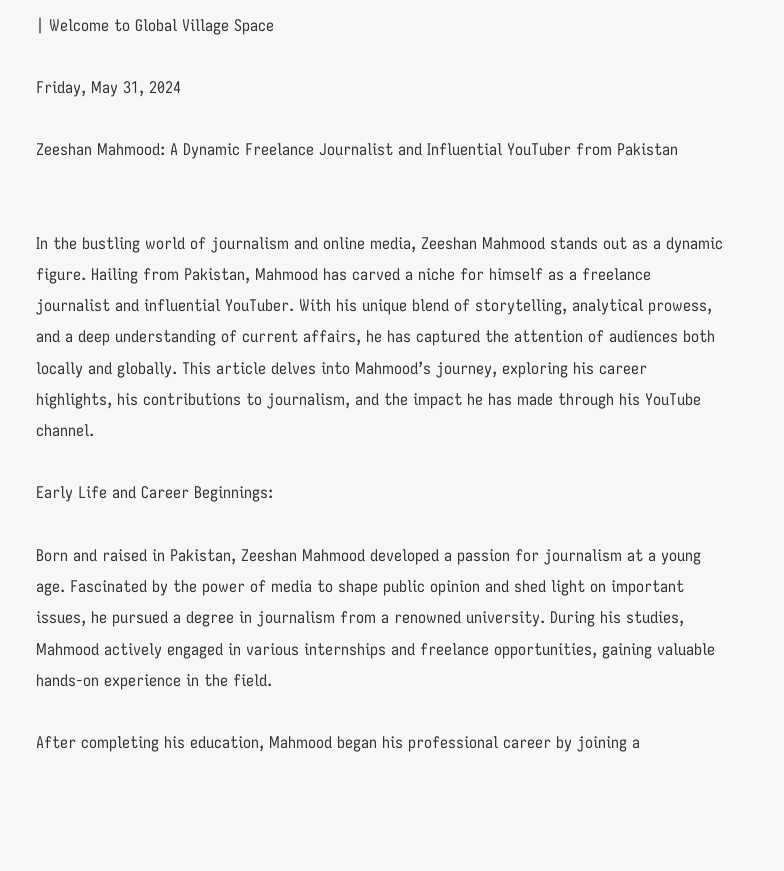| Welcome to Global Village Space

Friday, May 31, 2024

Zeeshan Mahmood: A Dynamic Freelance Journalist and Influential YouTuber from Pakistan


In the bustling world of journalism and online media, Zeeshan Mahmood stands out as a dynamic figure. Hailing from Pakistan, Mahmood has carved a niche for himself as a freelance journalist and influential YouTuber. With his unique blend of storytelling, analytical prowess, and a deep understanding of current affairs, he has captured the attention of audiences both locally and globally. This article delves into Mahmood’s journey, exploring his career highlights, his contributions to journalism, and the impact he has made through his YouTube channel.

Early Life and Career Beginnings:

Born and raised in Pakistan, Zeeshan Mahmood developed a passion for journalism at a young age. Fascinated by the power of media to shape public opinion and shed light on important issues, he pursued a degree in journalism from a renowned university. During his studies, Mahmood actively engaged in various internships and freelance opportunities, gaining valuable hands-on experience in the field.

After completing his education, Mahmood began his professional career by joining a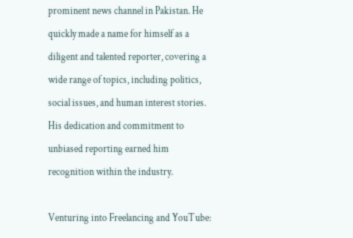prominent news channel in Pakistan. He quickly made a name for himself as a diligent and talented reporter, covering a wide range of topics, including politics, social issues, and human interest stories. His dedication and commitment to unbiased reporting earned him recognition within the industry.

Venturing into Freelancing and YouTube: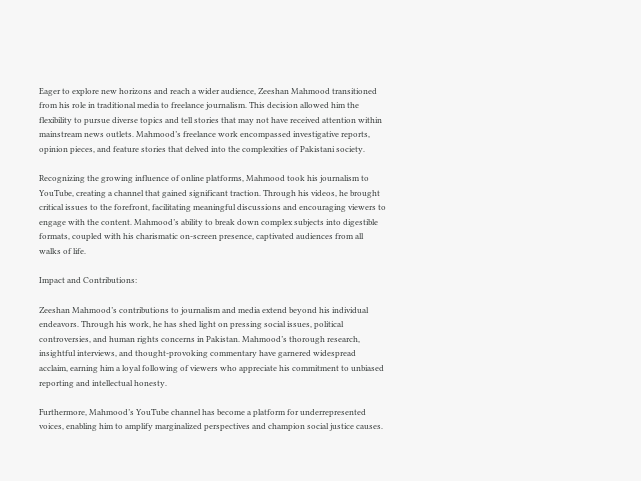Eager to explore new horizons and reach a wider audience, Zeeshan Mahmood transitioned from his role in traditional media to freelance journalism. This decision allowed him the flexibility to pursue diverse topics and tell stories that may not have received attention within mainstream news outlets. Mahmood’s freelance work encompassed investigative reports, opinion pieces, and feature stories that delved into the complexities of Pakistani society.

Recognizing the growing influence of online platforms, Mahmood took his journalism to YouTube, creating a channel that gained significant traction. Through his videos, he brought critical issues to the forefront, facilitating meaningful discussions and encouraging viewers to engage with the content. Mahmood’s ability to break down complex subjects into digestible formats, coupled with his charismatic on-screen presence, captivated audiences from all walks of life.

Impact and Contributions:

Zeeshan Mahmood’s contributions to journalism and media extend beyond his individual endeavors. Through his work, he has shed light on pressing social issues, political controversies, and human rights concerns in Pakistan. Mahmood’s thorough research, insightful interviews, and thought-provoking commentary have garnered widespread acclaim, earning him a loyal following of viewers who appreciate his commitment to unbiased reporting and intellectual honesty.

Furthermore, Mahmood’s YouTube channel has become a platform for underrepresented voices, enabling him to amplify marginalized perspectives and champion social justice causes.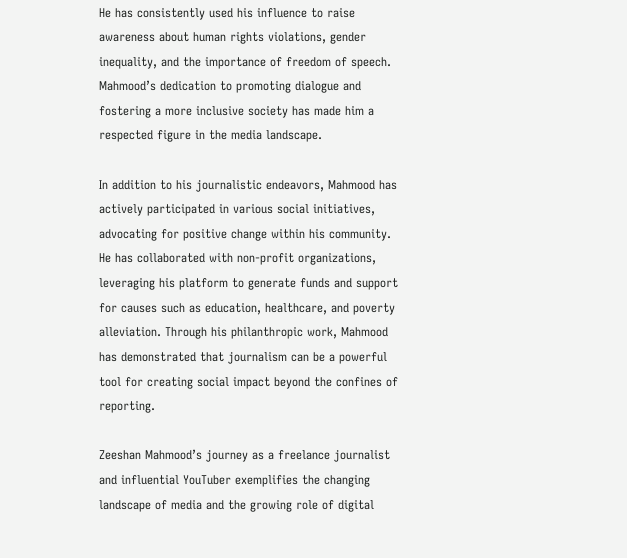He has consistently used his influence to raise awareness about human rights violations, gender inequality, and the importance of freedom of speech. Mahmood’s dedication to promoting dialogue and fostering a more inclusive society has made him a respected figure in the media landscape.

In addition to his journalistic endeavors, Mahmood has actively participated in various social initiatives, advocating for positive change within his community. He has collaborated with non-profit organizations, leveraging his platform to generate funds and support for causes such as education, healthcare, and poverty alleviation. Through his philanthropic work, Mahmood has demonstrated that journalism can be a powerful tool for creating social impact beyond the confines of reporting.

Zeeshan Mahmood’s journey as a freelance journalist and influential YouTuber exemplifies the changing landscape of media and the growing role of digital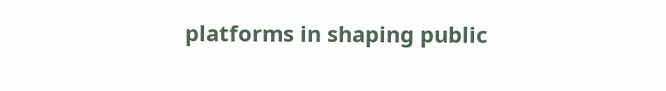platforms in shaping public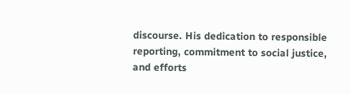discourse. His dedication to responsible reporting, commitment to social justice, and efforts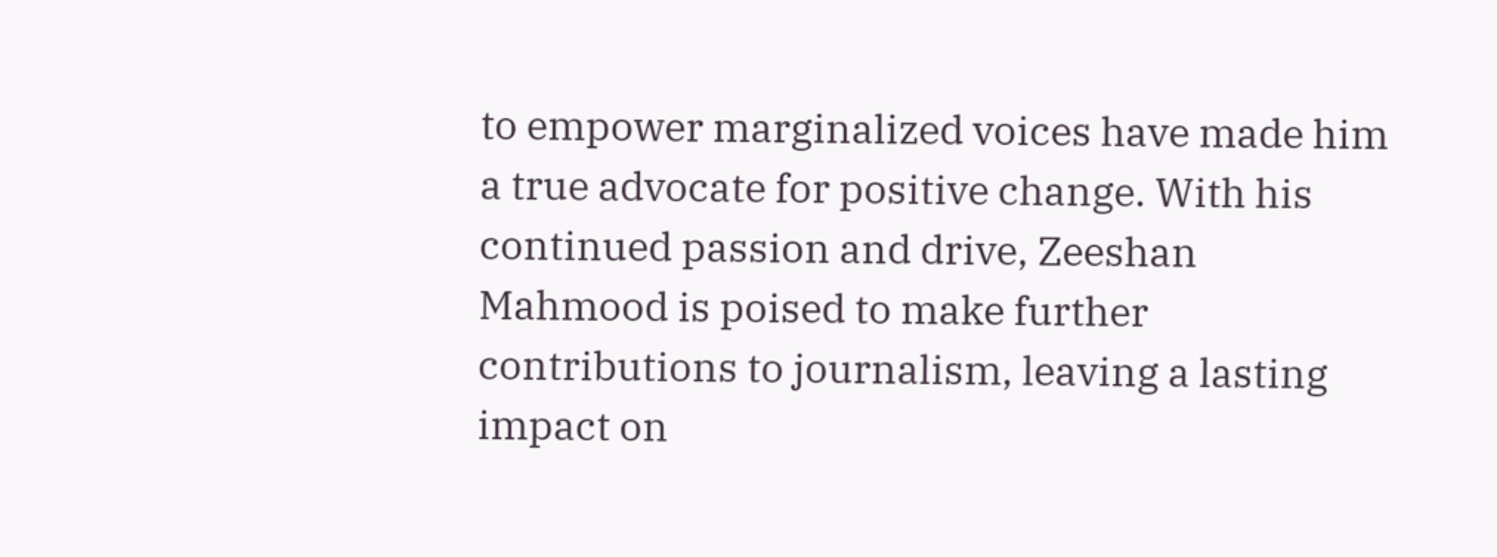to empower marginalized voices have made him a true advocate for positive change. With his continued passion and drive, Zeeshan Mahmood is poised to make further contributions to journalism, leaving a lasting impact on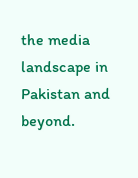the media landscape in Pakistan and beyond.